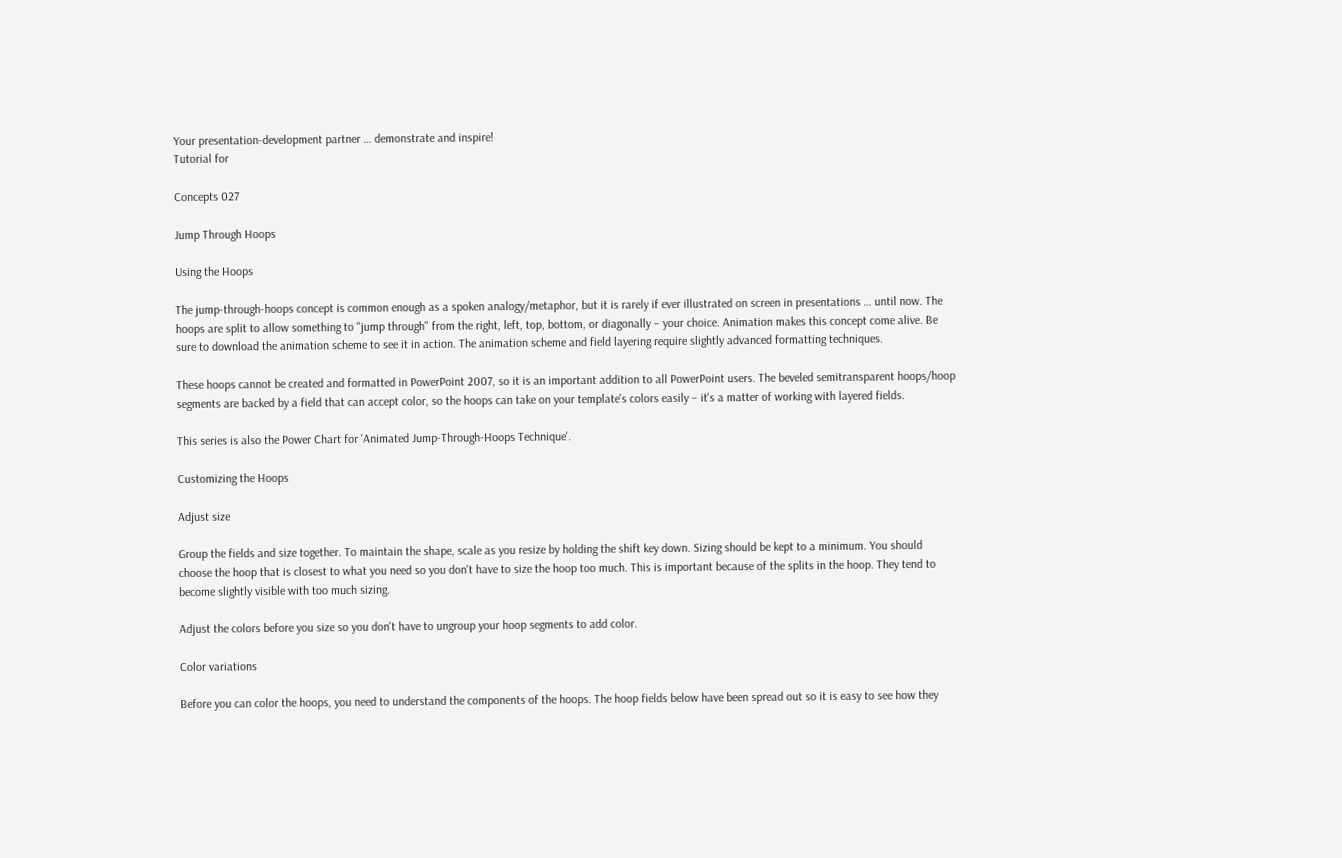Your presentation-development partner … demonstrate and inspire!
Tutorial for

Concepts 027

Jump Through Hoops

Using the Hoops

The jump-through-hoops concept is common enough as a spoken analogy/metaphor, but it is rarely if ever illustrated on screen in presentations … until now. The hoops are split to allow something to "jump through" from the right, left, top, bottom, or diagonally – your choice. Animation makes this concept come alive. Be sure to download the animation scheme to see it in action. The animation scheme and field layering require slightly advanced formatting techniques.

These hoops cannot be created and formatted in PowerPoint 2007, so it is an important addition to all PowerPoint users. The beveled semitransparent hoops/hoop segments are backed by a field that can accept color, so the hoops can take on your template's colors easily – it's a matter of working with layered fields.

This series is also the Power Chart for 'Animated Jump-Through-Hoops Technique'.

Customizing the Hoops

Adjust size

Group the fields and size together. To maintain the shape, scale as you resize by holding the shift key down. Sizing should be kept to a minimum. You should choose the hoop that is closest to what you need so you don't have to size the hoop too much. This is important because of the splits in the hoop. They tend to become slightly visible with too much sizing.

Adjust the colors before you size so you don't have to ungroup your hoop segments to add color.

Color variations

Before you can color the hoops, you need to understand the components of the hoops. The hoop fields below have been spread out so it is easy to see how they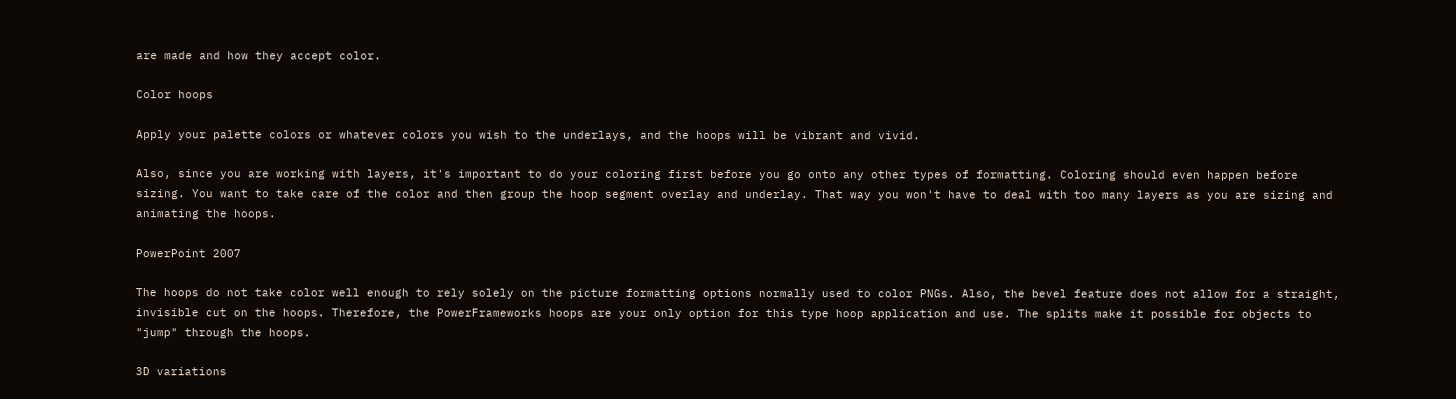are made and how they accept color.

Color hoops

Apply your palette colors or whatever colors you wish to the underlays, and the hoops will be vibrant and vivid.

Also, since you are working with layers, it's important to do your coloring first before you go onto any other types of formatting. Coloring should even happen before sizing. You want to take care of the color and then group the hoop segment overlay and underlay. That way you won't have to deal with too many layers as you are sizing and animating the hoops.

PowerPoint 2007

The hoops do not take color well enough to rely solely on the picture formatting options normally used to color PNGs. Also, the bevel feature does not allow for a straight, invisible cut on the hoops. Therefore, the PowerFrameworks hoops are your only option for this type hoop application and use. The splits make it possible for objects to "jump" through the hoops.

3D variations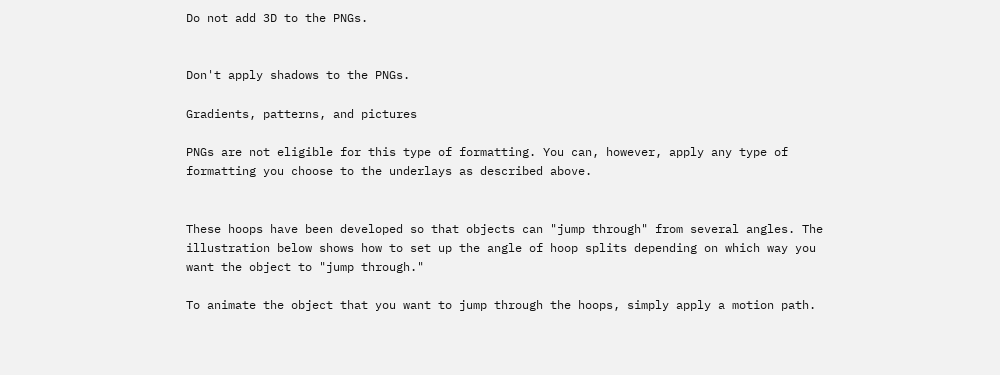Do not add 3D to the PNGs.


Don't apply shadows to the PNGs.

Gradients, patterns, and pictures

PNGs are not eligible for this type of formatting. You can, however, apply any type of formatting you choose to the underlays as described above.


These hoops have been developed so that objects can "jump through" from several angles. The illustration below shows how to set up the angle of hoop splits depending on which way you want the object to "jump through."

To animate the object that you want to jump through the hoops, simply apply a motion path.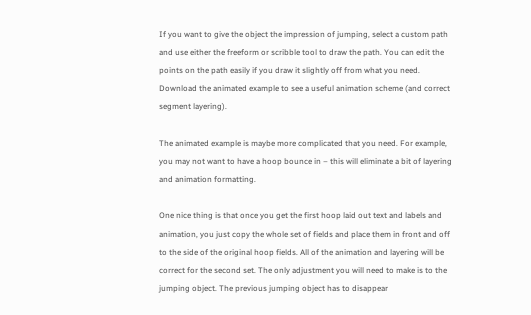If you want to give the object the impression of jumping, select a custom path and use either the freeform or scribble tool to draw the path. You can edit the points on the path easily if you draw it slightly off from what you need. Download the animated example to see a useful animation scheme (and correct segment layering).

The animated example is maybe more complicated that you need. For example, you may not want to have a hoop bounce in – this will eliminate a bit of layering and animation formatting.

One nice thing is that once you get the first hoop laid out text and labels and animation, you just copy the whole set of fields and place them in front and off to the side of the original hoop fields. All of the animation and layering will be correct for the second set. The only adjustment you will need to make is to the jumping object. The previous jumping object has to disappear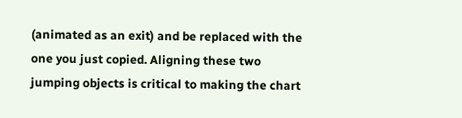(animated as an exit) and be replaced with the one you just copied. Aligning these two jumping objects is critical to making the chart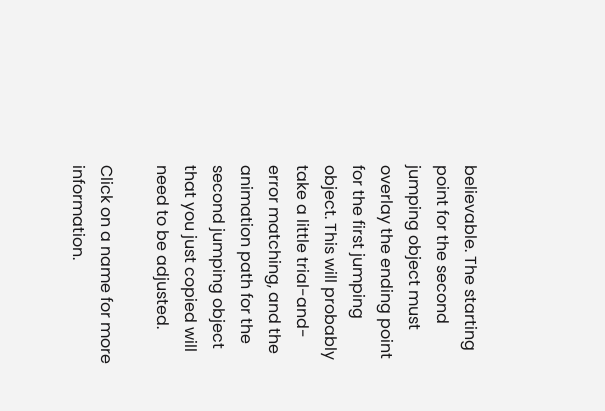believable. The starting point for the second jumping object must overlay the ending point for the first jumping object. This will probably take a little trial-and-error matching, and the animation path for the second jumping object that you just copied will need to be adjusted.

Click on a name for more information.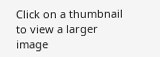Click on a thumbnail to view a larger image